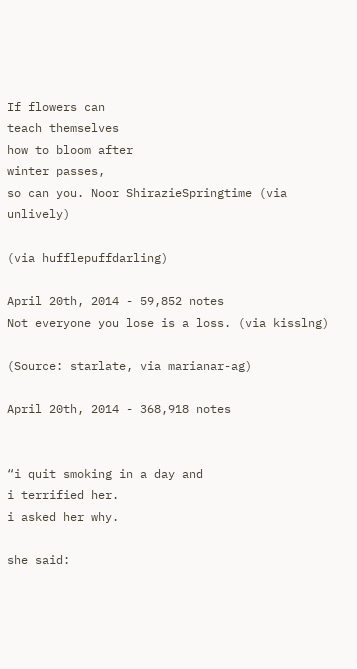If flowers can
teach themselves
how to bloom after
winter passes,
so can you. Noor ShirazieSpringtime (via unlively)

(via hufflepuffdarling)

April 20th, 2014 - 59,852 notes
Not everyone you lose is a loss. (via kisslng)

(Source: starlate, via marianar-ag)

April 20th, 2014 - 368,918 notes


“i quit smoking in a day and
i terrified her.
i asked her why.

she said: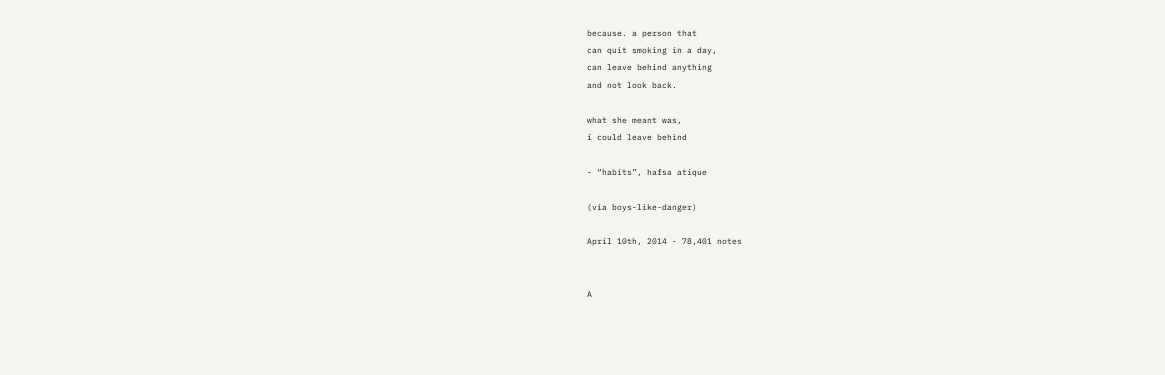because. a person that
can quit smoking in a day,
can leave behind anything
and not look back.

what she meant was,
i could leave behind

- “habits”, hafsa atique

(via boys-like-danger)

April 10th, 2014 - 78,401 notes


A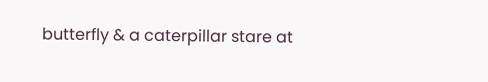butterfly & a caterpillar stare at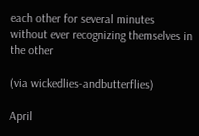each other for several minutes without ever recognizing themselves in the other

(via wickedlies-andbutterflies)

April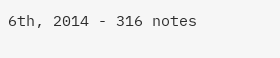6th, 2014 - 316 notes